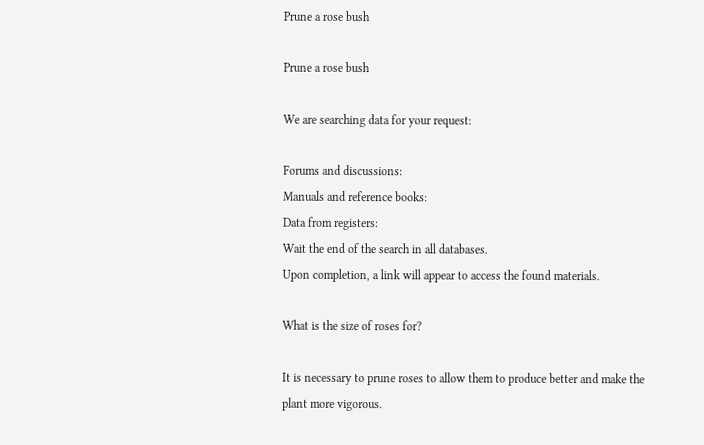Prune a rose bush

Prune a rose bush

We are searching data for your request:

Forums and discussions:
Manuals and reference books:
Data from registers:
Wait the end of the search in all databases.
Upon completion, a link will appear to access the found materials.

What is the size of roses for?

It is necessary to prune roses to allow them to produce better and make the plant more vigorous.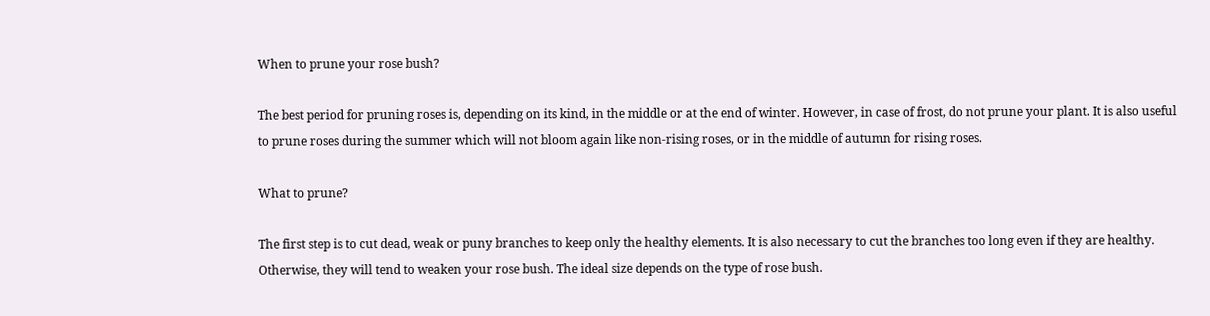When to prune your rose bush?

The best period for pruning roses is, depending on its kind, in the middle or at the end of winter. However, in case of frost, do not prune your plant. It is also useful to prune roses during the summer which will not bloom again like non-rising roses, or in the middle of autumn for rising roses.

What to prune?

The first step is to cut dead, weak or puny branches to keep only the healthy elements. It is also necessary to cut the branches too long even if they are healthy. Otherwise, they will tend to weaken your rose bush. The ideal size depends on the type of rose bush.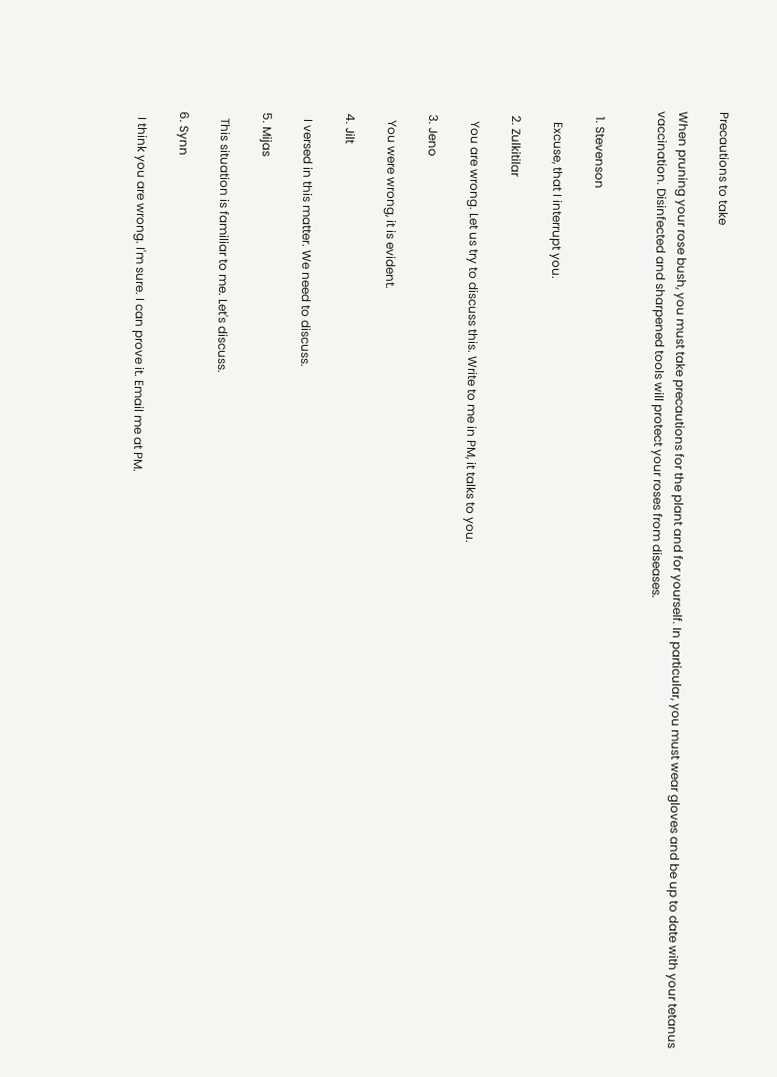Precautions to take

When pruning your rose bush, you must take precautions for the plant and for yourself. In particular, you must wear gloves and be up to date with your tetanus vaccination. Disinfected and sharpened tools will protect your roses from diseases.


  1. Stevenson

    Excuse, that I interrupt you.

  2. Zulkitilar

    You are wrong. Let us try to discuss this. Write to me in PM, it talks to you.

  3. Jeno

    You were wrong, it is evident.

  4. Jilt

    I versed in this matter. We need to discuss.

  5. Mijas

    This situation is familiar to me. Let's discuss.

  6. Synn

    I think you are wrong. I'm sure. I can prove it. Email me at PM.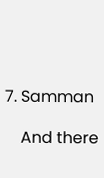7. Samman

    And there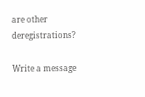are other deregistrations?

Write a message